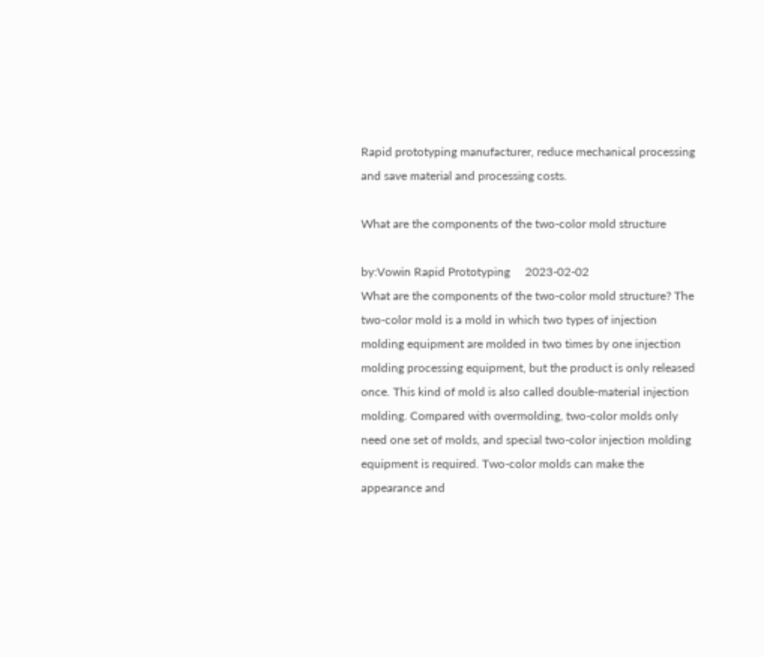Rapid prototyping manufacturer, reduce mechanical processing and save material and processing costs.

What are the components of the two-color mold structure

by:Vowin Rapid Prototyping     2023-02-02
What are the components of the two-color mold structure? The two-color mold is a mold in which two types of injection molding equipment are molded in two times by one injection molding processing equipment, but the product is only released once. This kind of mold is also called double-material injection molding. Compared with overmolding, two-color molds only need one set of molds, and special two-color injection molding equipment is required. Two-color molds can make the appearance and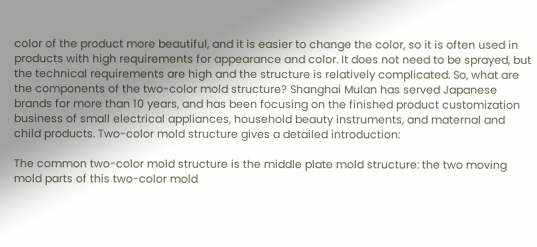color of the product more beautiful, and it is easier to change the color, so it is often used in products with high requirements for appearance and color. It does not need to be sprayed, but the technical requirements are high and the structure is relatively complicated. So, what are the components of the two-color mold structure? Shanghai Mulan has served Japanese brands for more than 10 years, and has been focusing on the finished product customization business of small electrical appliances, household beauty instruments, and maternal and child products. Two-color mold structure gives a detailed introduction:

The common two-color mold structure is the middle plate mold structure: the two moving mold parts of this two-color mold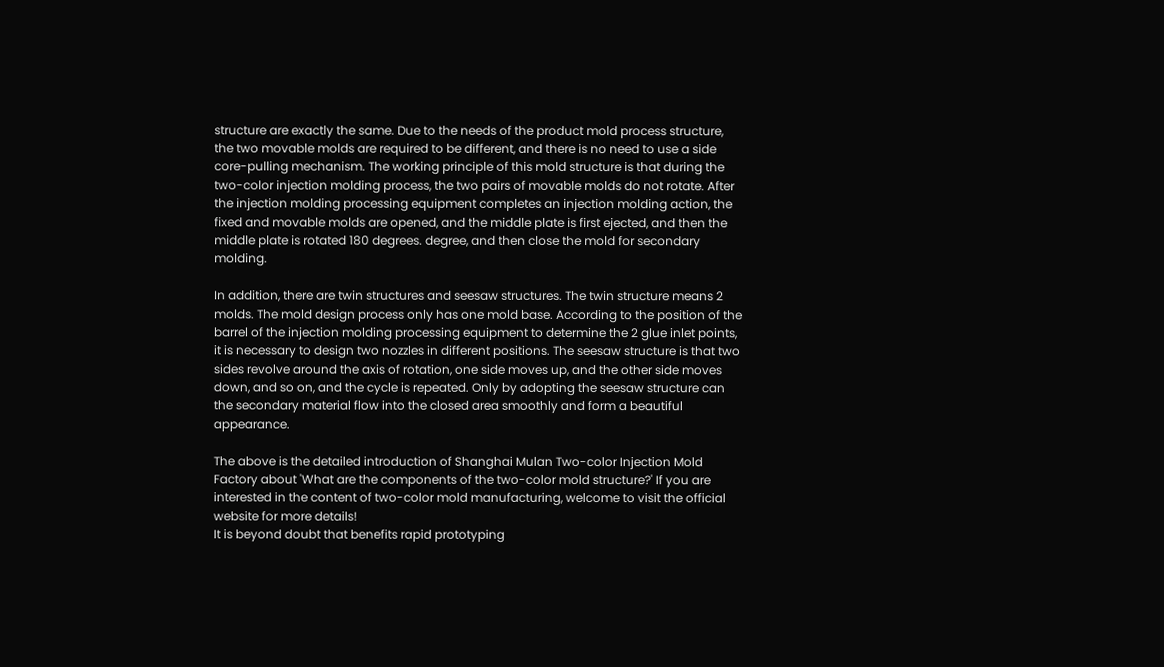structure are exactly the same. Due to the needs of the product mold process structure, the two movable molds are required to be different, and there is no need to use a side core-pulling mechanism. The working principle of this mold structure is that during the two-color injection molding process, the two pairs of movable molds do not rotate. After the injection molding processing equipment completes an injection molding action, the fixed and movable molds are opened, and the middle plate is first ejected, and then the middle plate is rotated 180 degrees. degree, and then close the mold for secondary molding.

In addition, there are twin structures and seesaw structures. The twin structure means 2 molds. The mold design process only has one mold base. According to the position of the barrel of the injection molding processing equipment to determine the 2 glue inlet points, it is necessary to design two nozzles in different positions. The seesaw structure is that two sides revolve around the axis of rotation, one side moves up, and the other side moves down, and so on, and the cycle is repeated. Only by adopting the seesaw structure can the secondary material flow into the closed area smoothly and form a beautiful appearance.

The above is the detailed introduction of Shanghai Mulan Two-color Injection Mold Factory about 'What are the components of the two-color mold structure?' If you are interested in the content of two-color mold manufacturing, welcome to visit the official website for more details!
It is beyond doubt that benefits rapid prototyping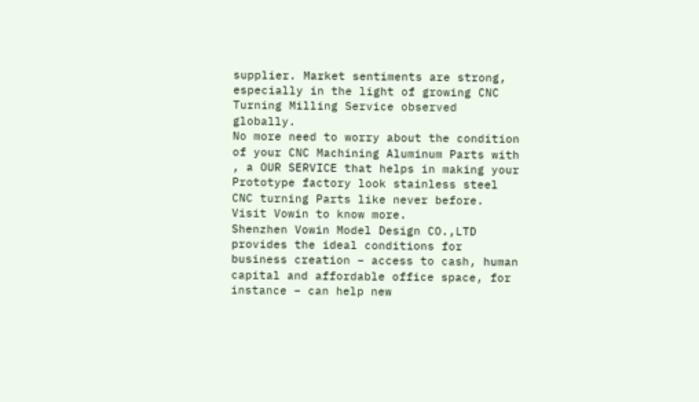supplier. Market sentiments are strong, especially in the light of growing CNC Turning Milling Service observed globally.
No more need to worry about the condition of your CNC Machining Aluminum Parts with , a OUR SERVICE that helps in making your Prototype factory look stainless steel CNC turning Parts like never before. Visit Vowin to know more.
Shenzhen Vowin Model Design CO.,LTD provides the ideal conditions for business creation – access to cash, human capital and affordable office space, for instance – can help new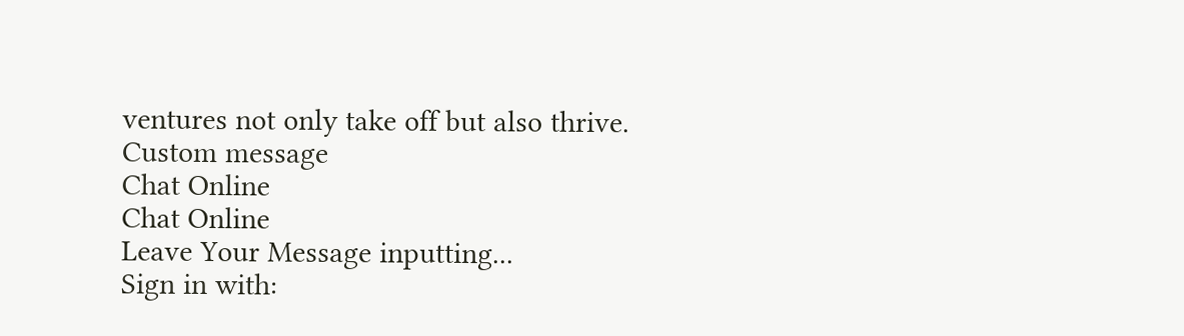ventures not only take off but also thrive.
Custom message
Chat Online
Chat Online
Leave Your Message inputting...
Sign in with: